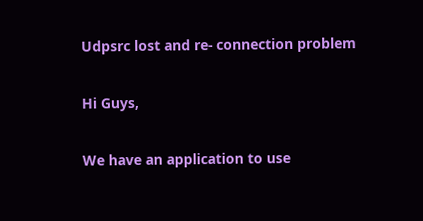Udpsrc lost and re- connection problem

Hi Guys,

We have an application to use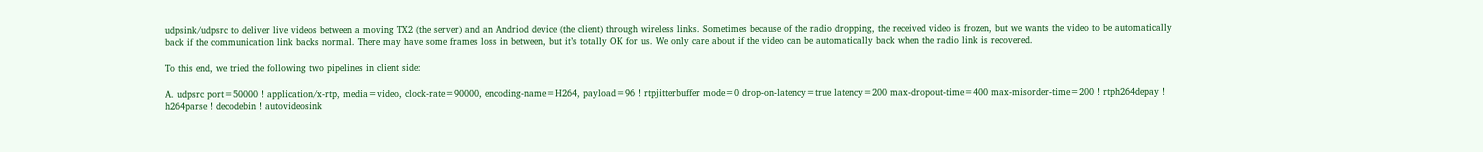udpsink/udpsrc to deliver live videos between a moving TX2 (the server) and an Andriod device (the client) through wireless links. Sometimes because of the radio dropping, the received video is frozen, but we wants the video to be automatically back if the communication link backs normal. There may have some frames loss in between, but it’s totally OK for us. We only care about if the video can be automatically back when the radio link is recovered.

To this end, we tried the following two pipelines in client side:

A. udpsrc port=50000 ! application/x-rtp, media=video, clock-rate=90000, encoding-name=H264, payload=96 ! rtpjitterbuffer mode=0 drop-on-latency=true latency=200 max-dropout-time=400 max-misorder-time=200 ! rtph264depay ! h264parse ! decodebin ! autovideosink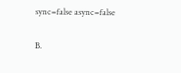sync=false async=false

B.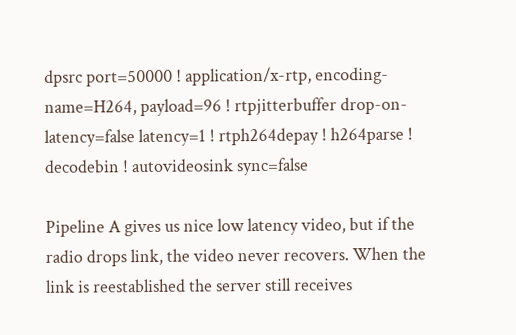dpsrc port=50000 ! application/x-rtp, encoding-name=H264, payload=96 ! rtpjitterbuffer drop-on-latency=false latency=1 ! rtph264depay ! h264parse ! decodebin ! autovideosink sync=false

Pipeline A gives us nice low latency video, but if the radio drops link, the video never recovers. When the link is reestablished the server still receives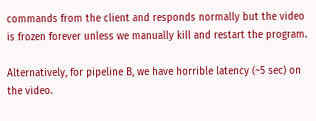commands from the client and responds normally but the video is frozen forever unless we manually kill and restart the program.

Alternatively, for pipeline B, we have horrible latency (~5 sec) on the video.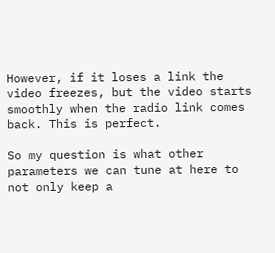However, if it loses a link the video freezes, but the video starts smoothly when the radio link comes back. This is perfect.

So my question is what other parameters we can tune at here to not only keep a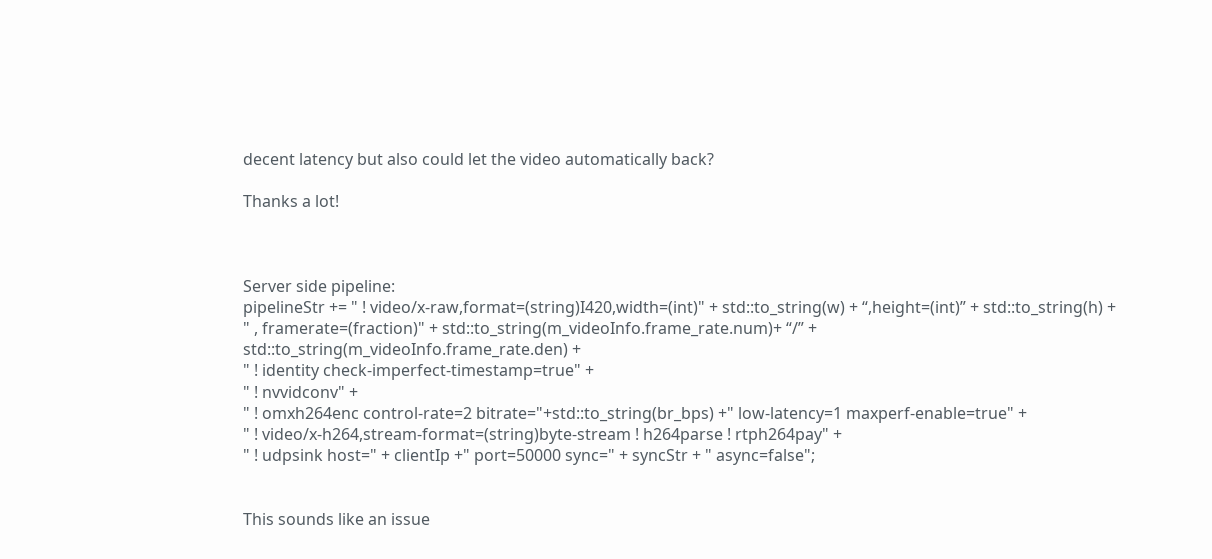decent latency but also could let the video automatically back?

Thanks a lot!



Server side pipeline:
pipelineStr += " ! video/x-raw,format=(string)I420,width=(int)" + std::to_string(w) + “,height=(int)” + std::to_string(h) +
" , framerate=(fraction)" + std::to_string(m_videoInfo.frame_rate.num)+ “/” + std::to_string(m_videoInfo.frame_rate.den) +
" ! identity check-imperfect-timestamp=true" +
" ! nvvidconv" +
" ! omxh264enc control-rate=2 bitrate="+std::to_string(br_bps) +" low-latency=1 maxperf-enable=true" +
" ! video/x-h264,stream-format=(string)byte-stream ! h264parse ! rtph264pay" +
" ! udpsink host=" + clientIp +" port=50000 sync=" + syncStr + " async=false";


This sounds like an issue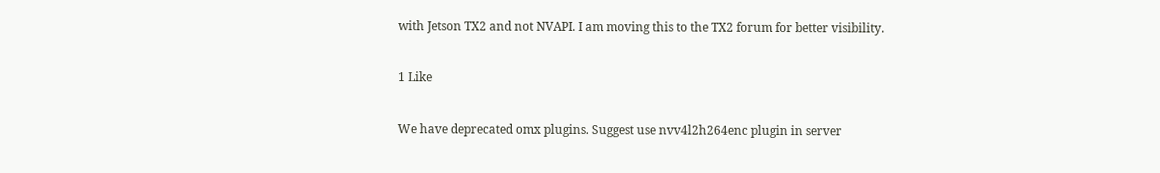with Jetson TX2 and not NVAPI. I am moving this to the TX2 forum for better visibility.

1 Like

We have deprecated omx plugins. Suggest use nvv4l2h264enc plugin in server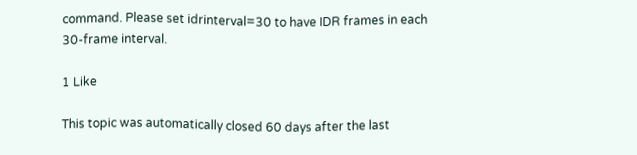command. Please set idrinterval=30 to have IDR frames in each 30-frame interval.

1 Like

This topic was automatically closed 60 days after the last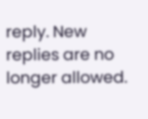reply. New replies are no longer allowed.